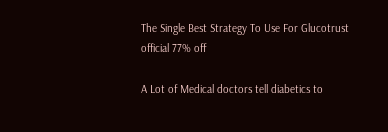The Single Best Strategy To Use For Glucotrust official 77% off

A Lot of Medical doctors tell diabetics to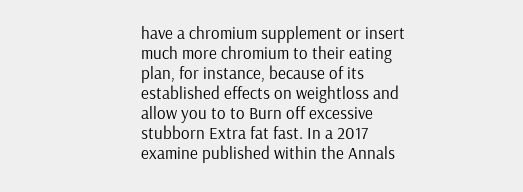have a chromium supplement or insert much more chromium to their eating plan, for instance, because of its established effects on weightloss and allow you to to Burn off excessive stubborn Extra fat fast. In a 2017 examine published within the Annals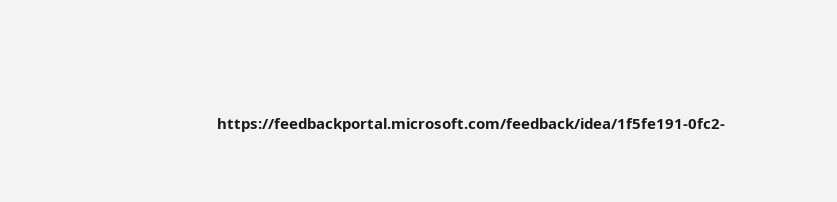https://feedbackportal.microsoft.com/feedback/idea/1f5fe191-0fc2-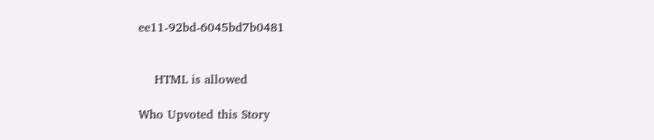ee11-92bd-6045bd7b0481


    HTML is allowed

Who Upvoted this Story